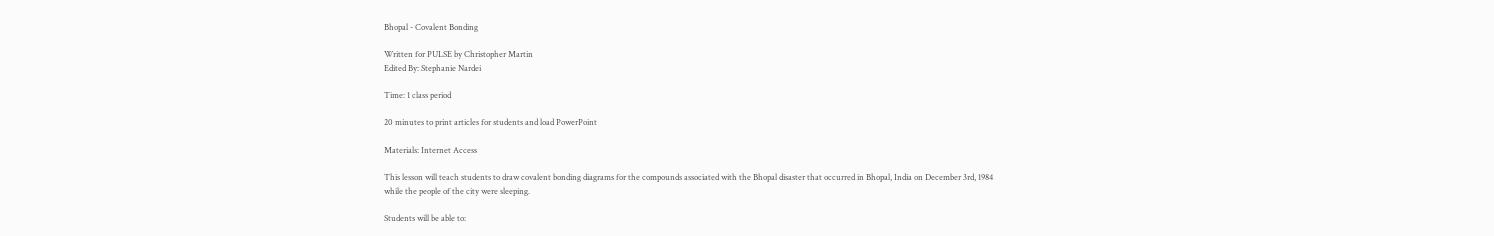Bhopal - Covalent Bonding

Written for PULSE by Christopher Martin
Edited By: Stephanie Nardei

Time: 1 class period

20 minutes to print articles for students and load PowerPoint

Materials: Internet Access

This lesson will teach students to draw covalent bonding diagrams for the compounds associated with the Bhopal disaster that occurred in Bhopal, India on December 3rd, 1984 while the people of the city were sleeping.

Students will be able to: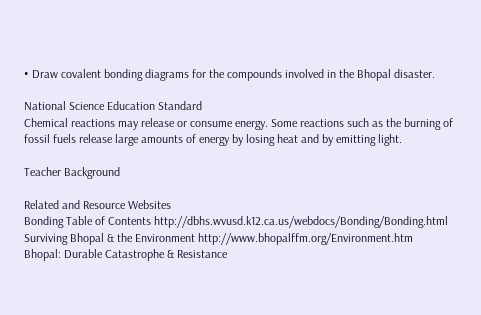• Draw covalent bonding diagrams for the compounds involved in the Bhopal disaster.

National Science Education Standard
Chemical reactions may release or consume energy. Some reactions such as the burning of fossil fuels release large amounts of energy by losing heat and by emitting light.

Teacher Background

Related and Resource Websites
Bonding Table of Contents http://dbhs.wvusd.k12.ca.us/webdocs/Bonding/Bonding.html
Surviving Bhopal & the Environment http://www.bhopalffm.org/Environment.htm
Bhopal: Durable Catastrophe & Resistance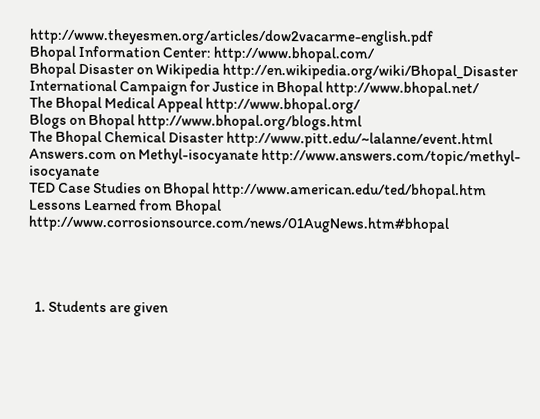http://www.theyesmen.org/articles/dow2vacarme-english.pdf
Bhopal Information Center: http://www.bhopal.com/
Bhopal Disaster on Wikipedia http://en.wikipedia.org/wiki/Bhopal_Disaster
International Campaign for Justice in Bhopal http://www.bhopal.net/
The Bhopal Medical Appeal http://www.bhopal.org/
Blogs on Bhopal http://www.bhopal.org/blogs.html
The Bhopal Chemical Disaster http://www.pitt.edu/~lalanne/event.html
Answers.com on Methyl-isocyanate http://www.answers.com/topic/methyl-isocyanate
TED Case Studies on Bhopal http://www.american.edu/ted/bhopal.htm
Lessons Learned from Bhopal http://www.corrosionsource.com/news/01AugNews.htm#bhopal




  1. Students are given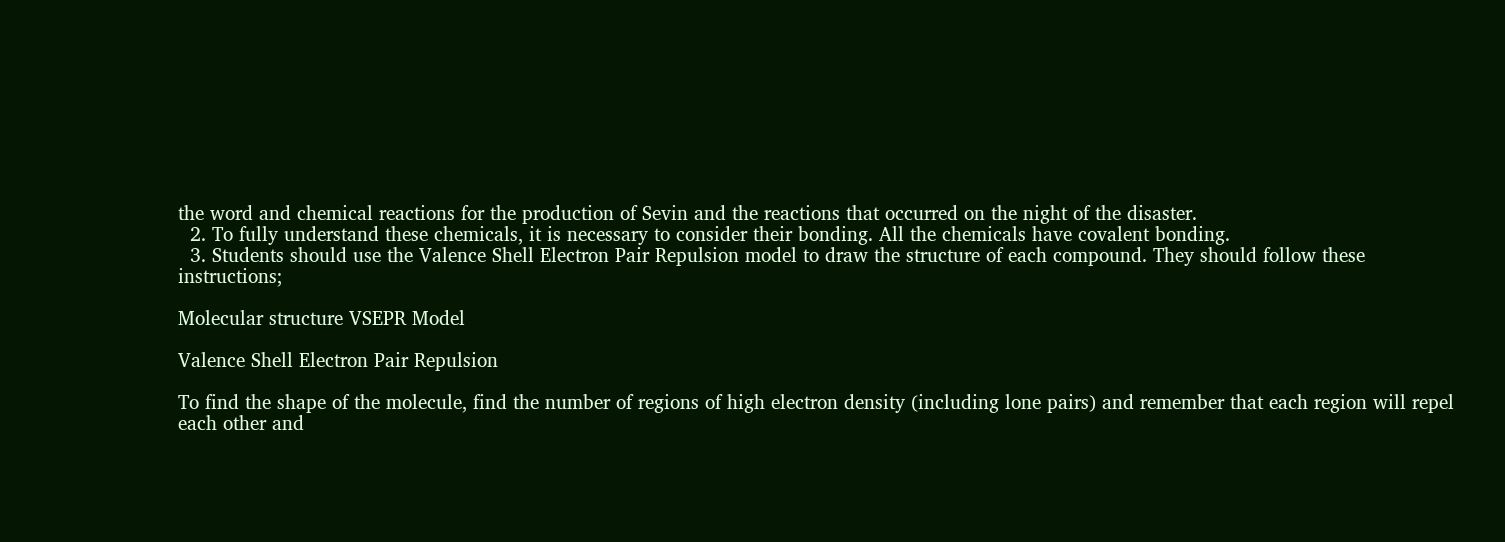the word and chemical reactions for the production of Sevin and the reactions that occurred on the night of the disaster.
  2. To fully understand these chemicals, it is necessary to consider their bonding. All the chemicals have covalent bonding.
  3. Students should use the Valence Shell Electron Pair Repulsion model to draw the structure of each compound. They should follow these instructions;

Molecular structure VSEPR Model

Valence Shell Electron Pair Repulsion

To find the shape of the molecule, find the number of regions of high electron density (including lone pairs) and remember that each region will repel each other and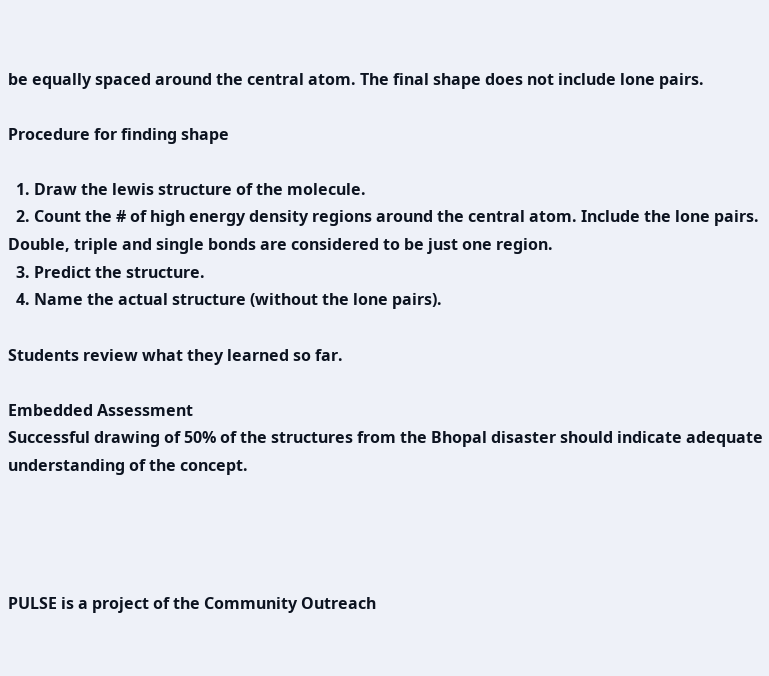be equally spaced around the central atom. The final shape does not include lone pairs.

Procedure for finding shape

  1. Draw the lewis structure of the molecule.
  2. Count the # of high energy density regions around the central atom. Include the lone pairs. Double, triple and single bonds are considered to be just one region.
  3. Predict the structure.
  4. Name the actual structure (without the lone pairs).

Students review what they learned so far.

Embedded Assessment
Successful drawing of 50% of the structures from the Bhopal disaster should indicate adequate understanding of the concept.




PULSE is a project of the Community Outreach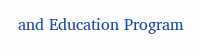and Education Program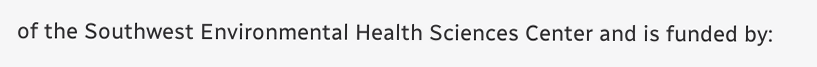of the Southwest Environmental Health Sciences Center and is funded by: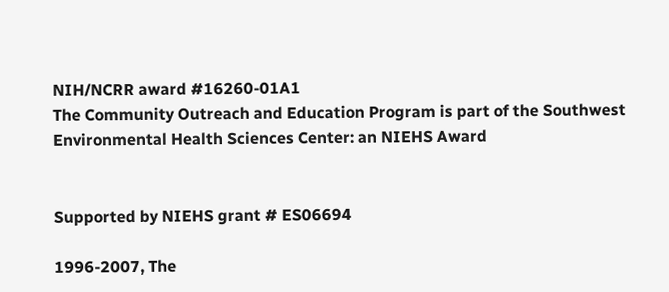NIH/NCRR award #16260-01A1
The Community Outreach and Education Program is part of the Southwest Environmental Health Sciences Center: an NIEHS Award


Supported by NIEHS grant # ES06694

1996-2007, The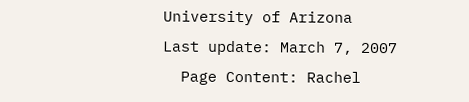University of Arizona
Last update: March 7, 2007
  Page Content: Rachel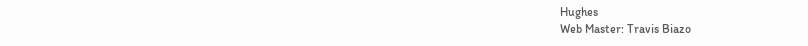Hughes
Web Master: Travis Biazo